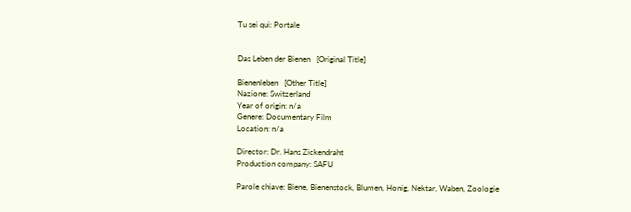Tu sei qui: Portale


Das Leben der Bienen   [Original Title]

Bienenleben   [Other Title]
Nazione: Switzerland
Year of origin: n/a
Genere: Documentary Film
Location: n/a

Director: Dr. Hans Zickendraht
Production company: SAFU

Parole chiave: Biene, Bienenstock, Blumen, Honig, Nektar, Waben, Zoologie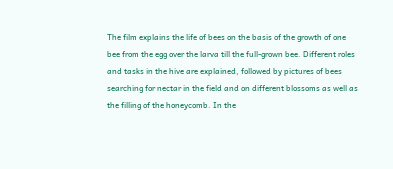The film explains the life of bees on the basis of the growth of one bee from the egg over the larva till the full-grown bee. Different roles and tasks in the hive are explained, followed by pictures of bees searching for nectar in the field and on different blossoms as well as the filling of the honeycomb. In the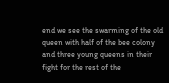end we see the swarming of the old queen with half of the bee colony and three young queens in their fight for the rest of the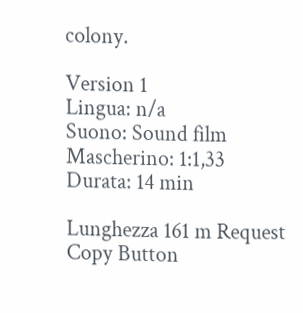colony.

Version 1
Lingua: n/a
Suono: Sound film
Mascherino: 1:1,33
Durata: 14 min

Lunghezza 161 m Request Copy Button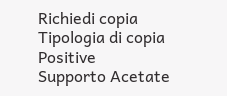Richiedi copia
Tipologia di copia Positive
Supporto Acetate